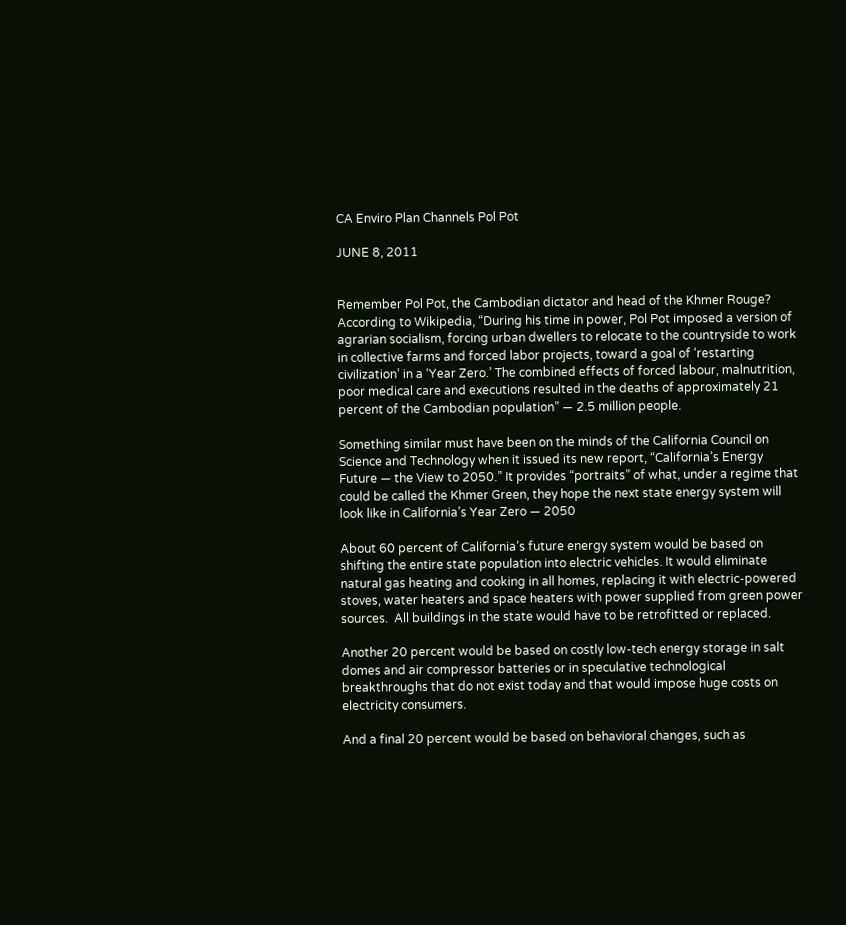CA Enviro Plan Channels Pol Pot

JUNE 8, 2011


Remember Pol Pot, the Cambodian dictator and head of the Khmer Rouge? According to Wikipedia, “During his time in power, Pol Pot imposed a version of agrarian socialism, forcing urban dwellers to relocate to the countryside to work in collective farms and forced labor projects, toward a goal of ‘restarting civilization’ in a ‘Year Zero.’ The combined effects of forced labour, malnutrition, poor medical care and executions resulted in the deaths of approximately 21 percent of the Cambodian population” — 2.5 million people.

Something similar must have been on the minds of the California Council on Science and Technology when it issued its new report, “California’s Energy Future — the View to 2050.” It provides “portraits” of what, under a regime that could be called the Khmer Green, they hope the next state energy system will look like in California’s Year Zero — 2050

About 60 percent of California’s future energy system would be based on shifting the entire state population into electric vehicles. It would eliminate natural gas heating and cooking in all homes, replacing it with electric-powered stoves, water heaters and space heaters with power supplied from green power sources.  All buildings in the state would have to be retrofitted or replaced.

Another 20 percent would be based on costly low-tech energy storage in salt domes and air compressor batteries or in speculative technological breakthroughs that do not exist today and that would impose huge costs on electricity consumers.

And a final 20 percent would be based on behavioral changes, such as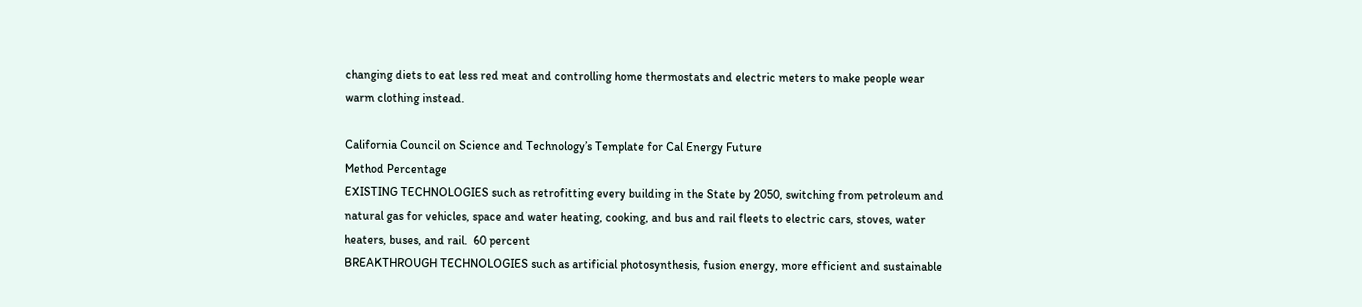changing diets to eat less red meat and controlling home thermostats and electric meters to make people wear warm clothing instead.

California Council on Science and Technology’s Template for Cal Energy Future
Method Percentage
EXISTING TECHNOLOGIES such as retrofitting every building in the State by 2050, switching from petroleum and natural gas for vehicles, space and water heating, cooking, and bus and rail fleets to electric cars, stoves, water heaters, buses, and rail.  60 percent
BREAKTHROUGH TECHNOLOGIES such as artificial photosynthesis, fusion energy, more efficient and sustainable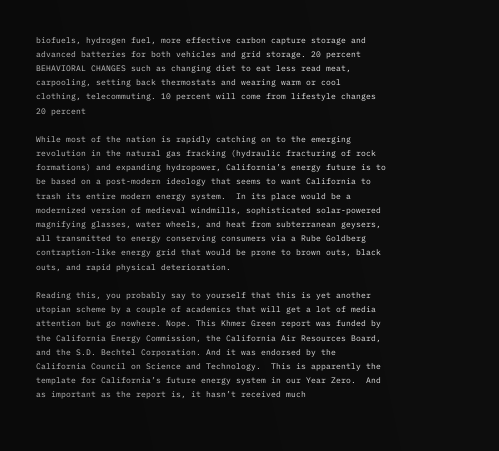biofuels, hydrogen fuel, more effective carbon capture storage and advanced batteries for both vehicles and grid storage. 20 percent
BEHAVIORAL CHANGES such as changing diet to eat less read meat, carpooling, setting back thermostats and wearing warm or cool clothing, telecommuting. 10 percent will come from lifestyle changes 20 percent

While most of the nation is rapidly catching on to the emerging revolution in the natural gas fracking (hydraulic fracturing of rock formations) and expanding hydropower, California’s energy future is to be based on a post-modern ideology that seems to want California to trash its entire modern energy system.  In its place would be a modernized version of medieval windmills, sophisticated solar-powered magnifying glasses, water wheels, and heat from subterranean geysers, all transmitted to energy conserving consumers via a Rube Goldberg contraption-like energy grid that would be prone to brown outs, black outs, and rapid physical deterioration.

Reading this, you probably say to yourself that this is yet another utopian scheme by a couple of academics that will get a lot of media attention but go nowhere. Nope. This Khmer Green report was funded by the California Energy Commission, the California Air Resources Board, and the S.D. Bechtel Corporation. And it was endorsed by the California Council on Science and Technology.  This is apparently the template for California’s future energy system in our Year Zero.  And as important as the report is, it hasn’t received much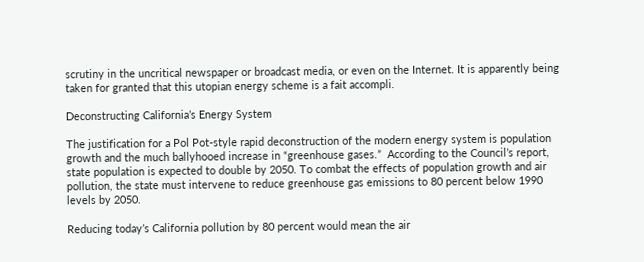scrutiny in the uncritical newspaper or broadcast media, or even on the Internet. It is apparently being taken for granted that this utopian energy scheme is a fait accompli.

Deconstructing California’s Energy System

The justification for a Pol Pot-style rapid deconstruction of the modern energy system is population growth and the much ballyhooed increase in “greenhouse gases.”  According to the Council’s report, state population is expected to double by 2050. To combat the effects of population growth and air pollution, the state must intervene to reduce greenhouse gas emissions to 80 percent below 1990 levels by 2050.

Reducing today’s California pollution by 80 percent would mean the air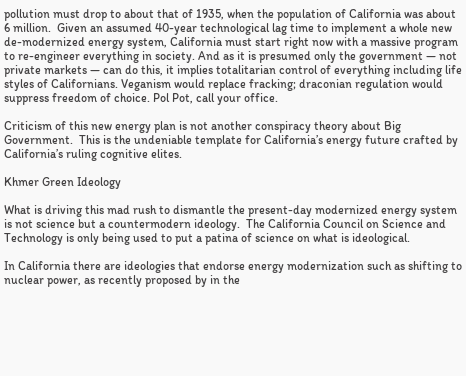pollution must drop to about that of 1935, when the population of California was about 6 million.  Given an assumed 40-year technological lag time to implement a whole new de-modernized energy system, California must start right now with a massive program to re-engineer everything in society. And as it is presumed only the government — not private markets — can do this, it implies totalitarian control of everything including life styles of Californians. Veganism would replace fracking; draconian regulation would suppress freedom of choice. Pol Pot, call your office.

Criticism of this new energy plan is not another conspiracy theory about Big Government.  This is the undeniable template for California’s energy future crafted by California’s ruling cognitive elites.

Khmer Green Ideology

What is driving this mad rush to dismantle the present-day modernized energy system is not science but a countermodern ideology.  The California Council on Science and Technology is only being used to put a patina of science on what is ideological.

In California there are ideologies that endorse energy modernization such as shifting to nuclear power, as recently proposed by in the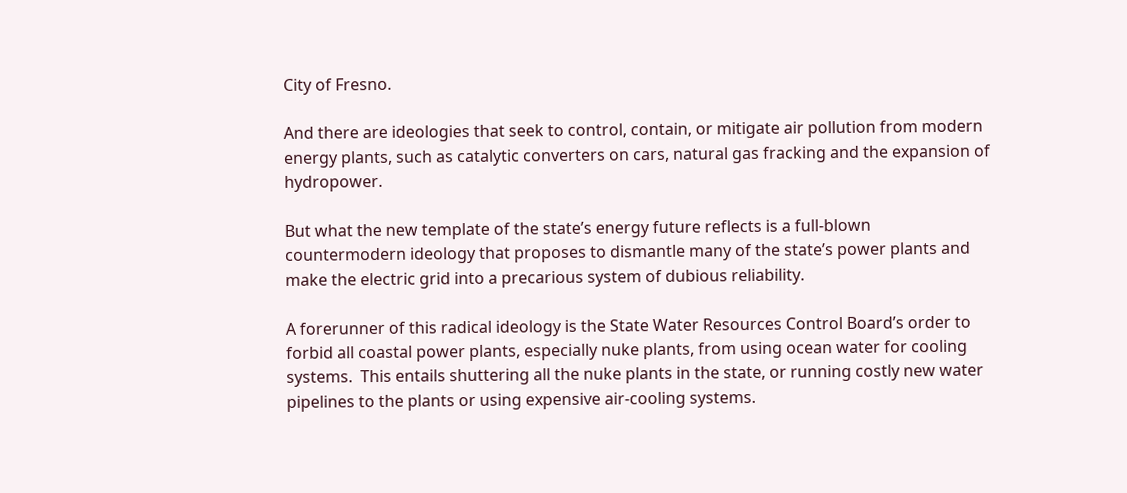City of Fresno.

And there are ideologies that seek to control, contain, or mitigate air pollution from modern energy plants, such as catalytic converters on cars, natural gas fracking and the expansion of hydropower.

But what the new template of the state’s energy future reflects is a full-blown countermodern ideology that proposes to dismantle many of the state’s power plants and make the electric grid into a precarious system of dubious reliability.

A forerunner of this radical ideology is the State Water Resources Control Board’s order to forbid all coastal power plants, especially nuke plants, from using ocean water for cooling systems.  This entails shuttering all the nuke plants in the state, or running costly new water pipelines to the plants or using expensive air-cooling systems.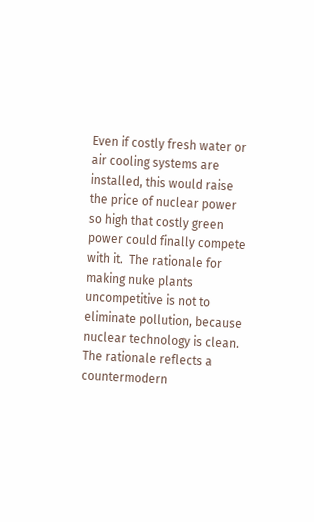Even if costly fresh water or air cooling systems are installed, this would raise the price of nuclear power so high that costly green power could finally compete with it.  The rationale for making nuke plants uncompetitive is not to eliminate pollution, because nuclear technology is clean.  The rationale reflects a countermodern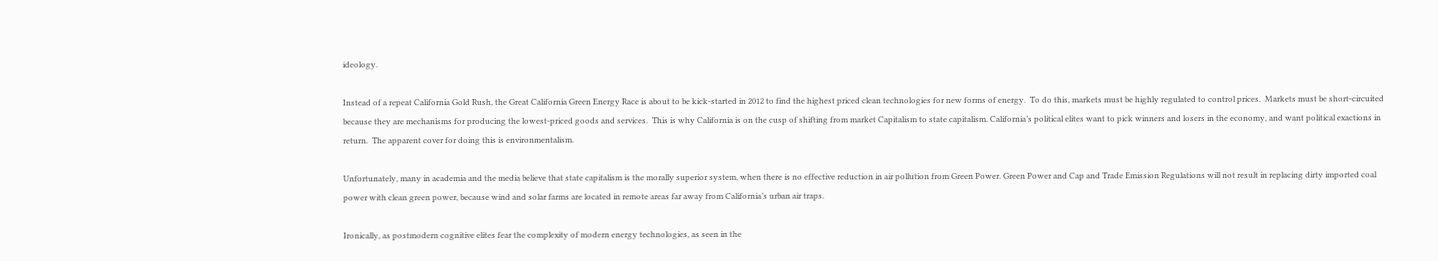ideology.

Instead of a repeat California Gold Rush, the Great California Green Energy Race is about to be kick-started in 2012 to find the highest priced clean technologies for new forms of energy.  To do this, markets must be highly regulated to control prices.  Markets must be short-circuited because they are mechanisms for producing the lowest-priced goods and services.  This is why California is on the cusp of shifting from market Capitalism to state capitalism. California’s political elites want to pick winners and losers in the economy, and want political exactions in return.  The apparent cover for doing this is environmentalism.

Unfortunately, many in academia and the media believe that state capitalism is the morally superior system, when there is no effective reduction in air pollution from Green Power. Green Power and Cap and Trade Emission Regulations will not result in replacing dirty imported coal power with clean green power, because wind and solar farms are located in remote areas far away from California’s urban air traps.

Ironically, as postmodern cognitive elites fear the complexity of modern energy technologies, as seen in the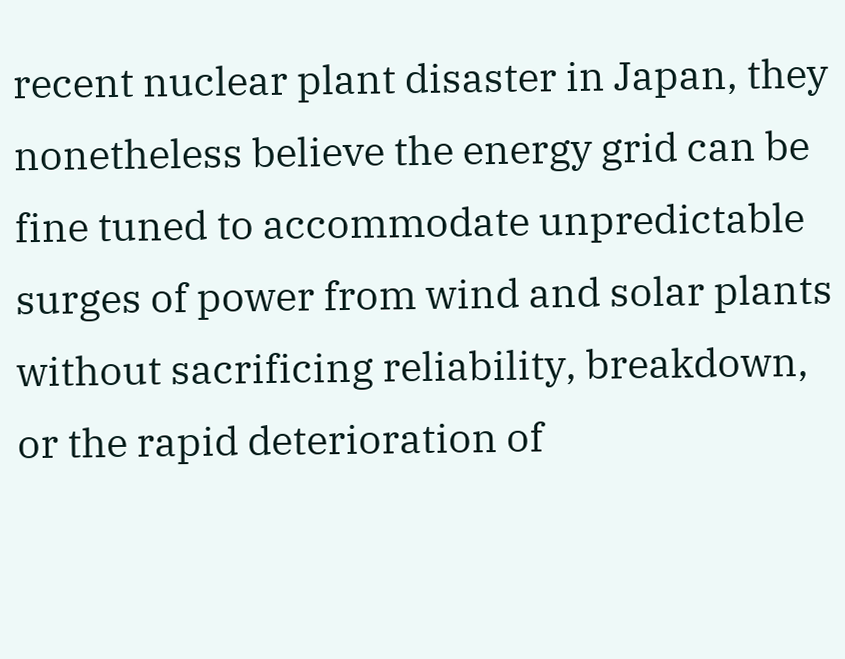recent nuclear plant disaster in Japan, they nonetheless believe the energy grid can be fine tuned to accommodate unpredictable surges of power from wind and solar plants without sacrificing reliability, breakdown, or the rapid deterioration of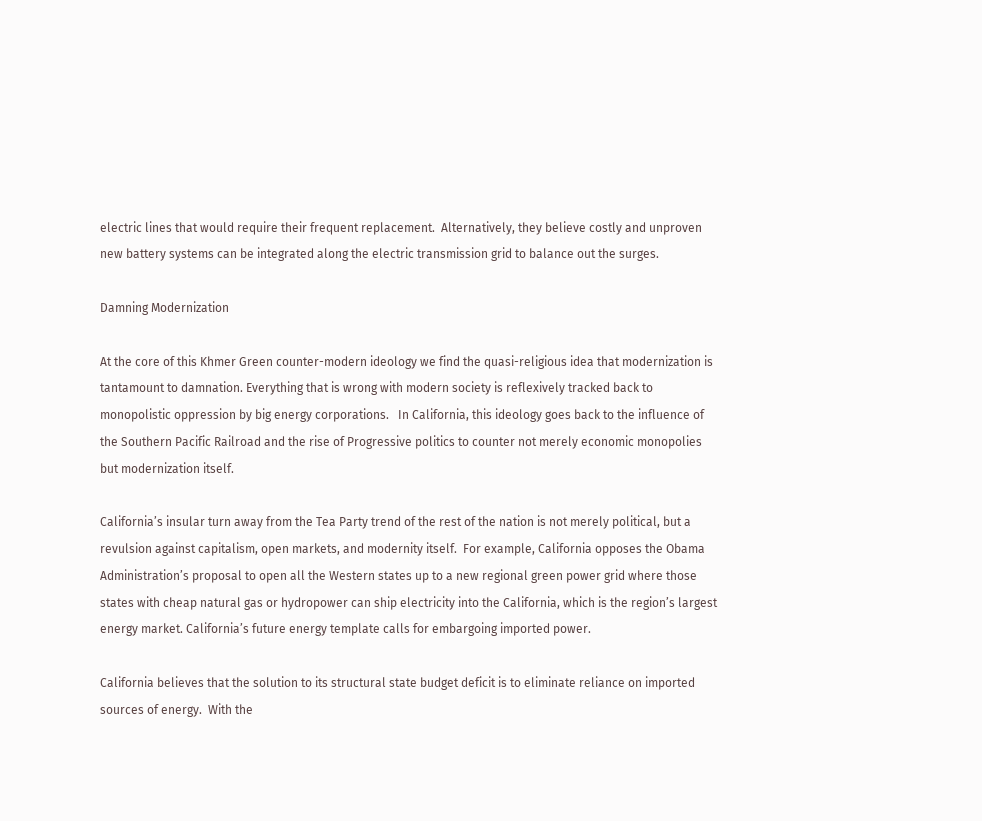electric lines that would require their frequent replacement.  Alternatively, they believe costly and unproven new battery systems can be integrated along the electric transmission grid to balance out the surges.

Damning Modernization

At the core of this Khmer Green counter-modern ideology we find the quasi-religious idea that modernization is tantamount to damnation. Everything that is wrong with modern society is reflexively tracked back to monopolistic oppression by big energy corporations.   In California, this ideology goes back to the influence of the Southern Pacific Railroad and the rise of Progressive politics to counter not merely economic monopolies but modernization itself.

California’s insular turn away from the Tea Party trend of the rest of the nation is not merely political, but a revulsion against capitalism, open markets, and modernity itself.  For example, California opposes the Obama Administration’s proposal to open all the Western states up to a new regional green power grid where those states with cheap natural gas or hydropower can ship electricity into the California, which is the region’s largest energy market. California’s future energy template calls for embargoing imported power.

California believes that the solution to its structural state budget deficit is to eliminate reliance on imported sources of energy.  With the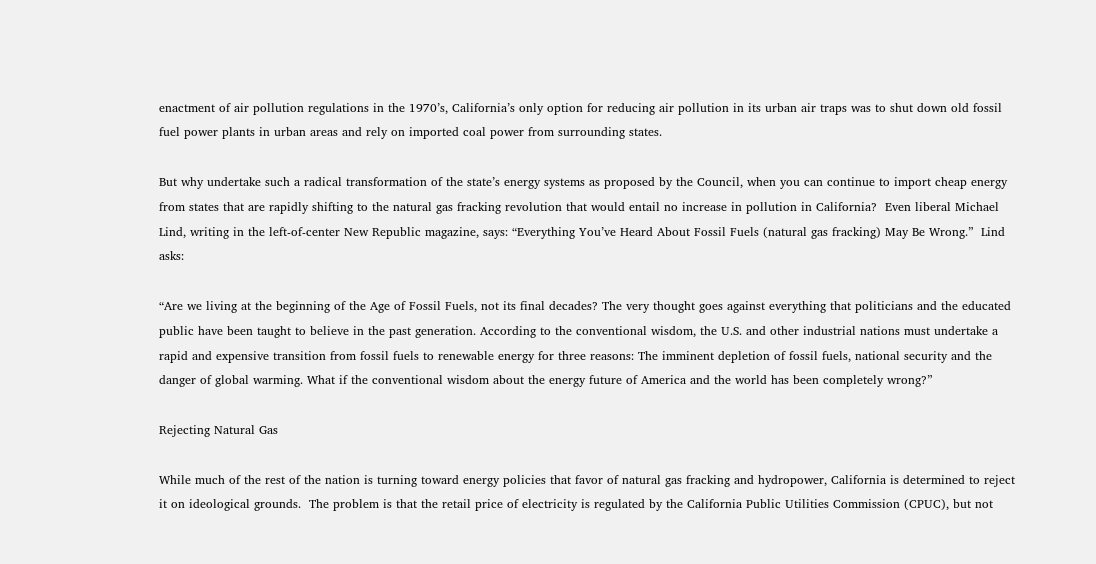enactment of air pollution regulations in the 1970’s, California’s only option for reducing air pollution in its urban air traps was to shut down old fossil fuel power plants in urban areas and rely on imported coal power from surrounding states.

But why undertake such a radical transformation of the state’s energy systems as proposed by the Council, when you can continue to import cheap energy from states that are rapidly shifting to the natural gas fracking revolution that would entail no increase in pollution in California?  Even liberal Michael Lind, writing in the left-of-center New Republic magazine, says: “Everything You’ve Heard About Fossil Fuels (natural gas fracking) May Be Wrong.”  Lind asks:

“Are we living at the beginning of the Age of Fossil Fuels, not its final decades? The very thought goes against everything that politicians and the educated public have been taught to believe in the past generation. According to the conventional wisdom, the U.S. and other industrial nations must undertake a rapid and expensive transition from fossil fuels to renewable energy for three reasons: The imminent depletion of fossil fuels, national security and the danger of global warming. What if the conventional wisdom about the energy future of America and the world has been completely wrong?”

Rejecting Natural Gas

While much of the rest of the nation is turning toward energy policies that favor of natural gas fracking and hydropower, California is determined to reject it on ideological grounds.  The problem is that the retail price of electricity is regulated by the California Public Utilities Commission (CPUC), but not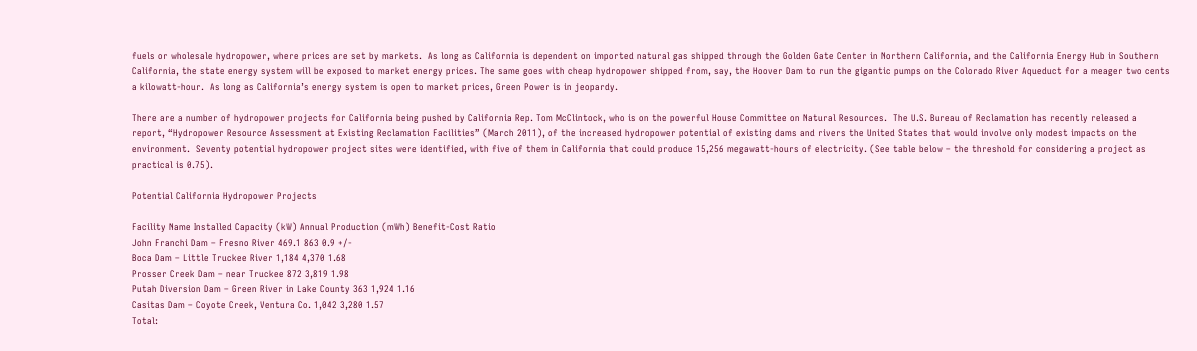fuels or wholesale hydropower, where prices are set by markets.  As long as California is dependent on imported natural gas shipped through the Golden Gate Center in Northern California, and the California Energy Hub in Southern California, the state energy system will be exposed to market energy prices. The same goes with cheap hydropower shipped from, say, the Hoover Dam to run the gigantic pumps on the Colorado River Aqueduct for a meager two cents a kilowatt-hour.  As long as California’s energy system is open to market prices, Green Power is in jeopardy.

There are a number of hydropower projects for California being pushed by California Rep. Tom McClintock, who is on the powerful House Committee on Natural Resources.  The U.S. Bureau of Reclamation has recently released a report, “Hydropower Resource Assessment at Existing Reclamation Facilities” (March 2011), of the increased hydropower potential of existing dams and rivers the United States that would involve only modest impacts on the environment.  Seventy potential hydropower project sites were identified, with five of them in California that could produce 15,256 megawatt-hours of electricity. (See table below – the threshold for considering a project as practical is 0.75).

Potential California Hydropower Projects

Facility Name Installed Capacity (kW) Annual Production (mWh) Benefit-Cost Ratio
John Franchi Dam – Fresno River 469.1 863 0.9 +/-
Boca Dam – Little Truckee River 1,184 4,370 1.68
Prosser Creek Dam – near Truckee 872 3,819 1.98
Putah Diversion Dam – Green River in Lake County 363 1,924 1.16
Casitas Dam – Coyote Creek, Ventura Co. 1,042 3,280 1.57
Total: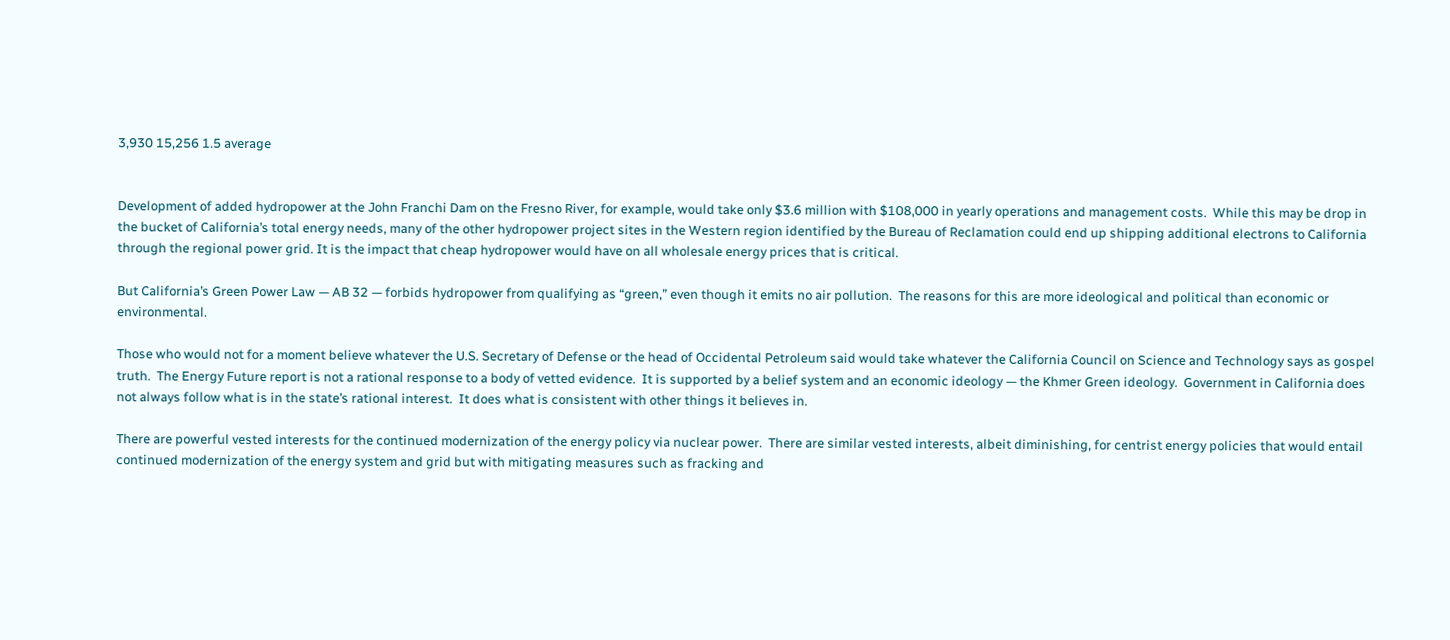3,930 15,256 1.5 average


Development of added hydropower at the John Franchi Dam on the Fresno River, for example, would take only $3.6 million with $108,000 in yearly operations and management costs.  While this may be drop in the bucket of California’s total energy needs, many of the other hydropower project sites in the Western region identified by the Bureau of Reclamation could end up shipping additional electrons to California through the regional power grid. It is the impact that cheap hydropower would have on all wholesale energy prices that is critical.

But California’s Green Power Law — AB 32 — forbids hydropower from qualifying as “green,” even though it emits no air pollution.  The reasons for this are more ideological and political than economic or environmental.

Those who would not for a moment believe whatever the U.S. Secretary of Defense or the head of Occidental Petroleum said would take whatever the California Council on Science and Technology says as gospel truth.  The Energy Future report is not a rational response to a body of vetted evidence.  It is supported by a belief system and an economic ideology — the Khmer Green ideology.  Government in California does not always follow what is in the state’s rational interest.  It does what is consistent with other things it believes in.

There are powerful vested interests for the continued modernization of the energy policy via nuclear power.  There are similar vested interests, albeit diminishing, for centrist energy policies that would entail continued modernization of the energy system and grid but with mitigating measures such as fracking and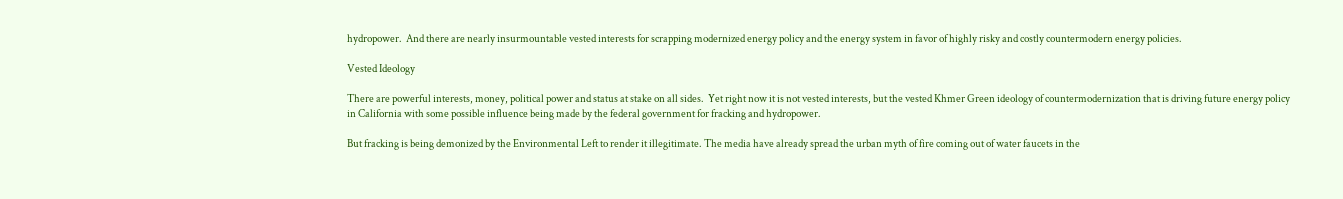hydropower.  And there are nearly insurmountable vested interests for scrapping modernized energy policy and the energy system in favor of highly risky and costly countermodern energy policies.

Vested Ideology

There are powerful interests, money, political power and status at stake on all sides.  Yet right now it is not vested interests, but the vested Khmer Green ideology of countermodernization that is driving future energy policy in California with some possible influence being made by the federal government for fracking and hydropower.

But fracking is being demonized by the Environmental Left to render it illegitimate. The media have already spread the urban myth of fire coming out of water faucets in the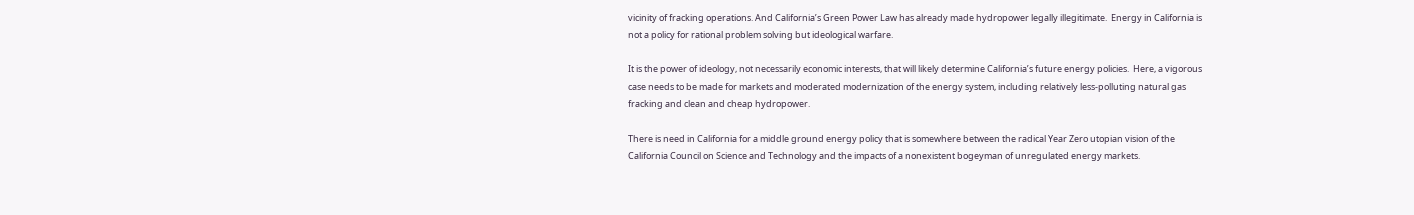vicinity of fracking operations. And California’s Green Power Law has already made hydropower legally illegitimate.  Energy in California is not a policy for rational problem solving but ideological warfare.

It is the power of ideology, not necessarily economic interests, that will likely determine California’s future energy policies.  Here, a vigorous case needs to be made for markets and moderated modernization of the energy system, including relatively less-polluting natural gas fracking and clean and cheap hydropower.

There is need in California for a middle ground energy policy that is somewhere between the radical Year Zero utopian vision of the California Council on Science and Technology and the impacts of a nonexistent bogeyman of unregulated energy markets.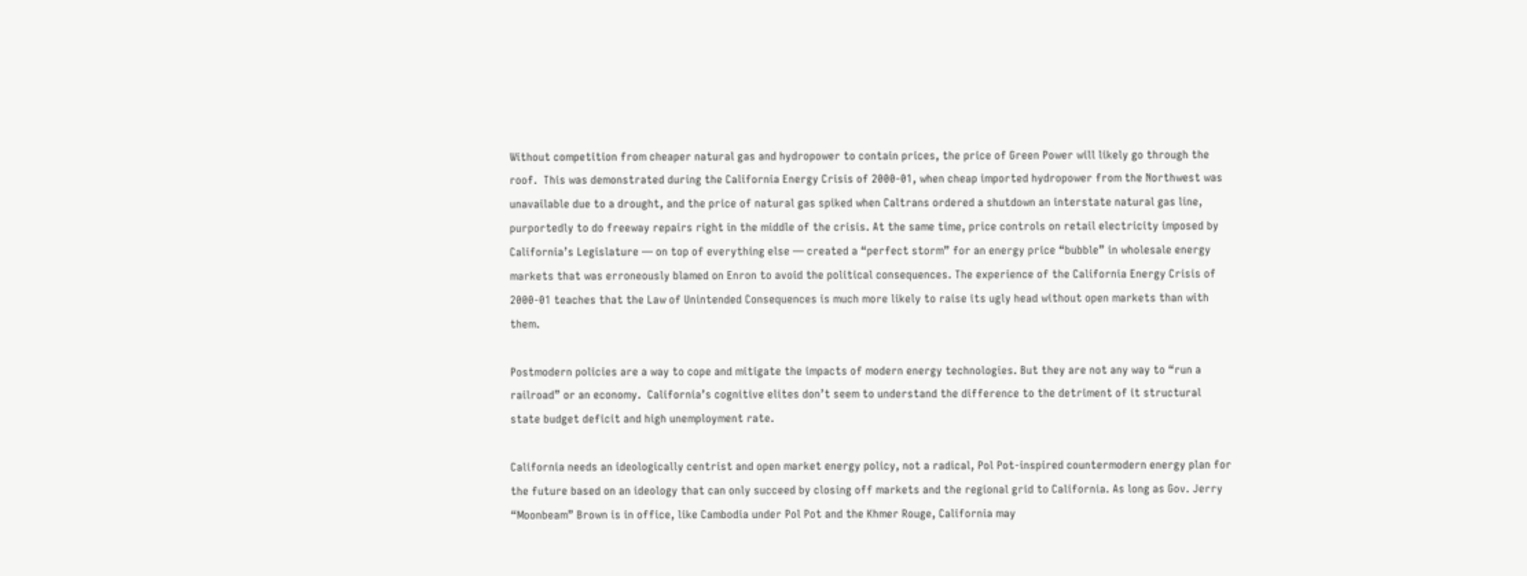Without competition from cheaper natural gas and hydropower to contain prices, the price of Green Power will likely go through the roof.  This was demonstrated during the California Energy Crisis of 2000-01, when cheap imported hydropower from the Northwest was unavailable due to a drought, and the price of natural gas spiked when Caltrans ordered a shutdown an interstate natural gas line, purportedly to do freeway repairs right in the middle of the crisis. At the same time, price controls on retail electricity imposed by California’s Legislature — on top of everything else — created a “perfect storm” for an energy price “bubble” in wholesale energy markets that was erroneously blamed on Enron to avoid the political consequences. The experience of the California Energy Crisis of 2000-01 teaches that the Law of Unintended Consequences is much more likely to raise its ugly head without open markets than with them.

Postmodern policies are a way to cope and mitigate the impacts of modern energy technologies. But they are not any way to “run a railroad” or an economy.  California’s cognitive elites don’t seem to understand the difference to the detriment of it structural state budget deficit and high unemployment rate.

California needs an ideologically centrist and open market energy policy, not a radical, Pol Pot-inspired countermodern energy plan for the future based on an ideology that can only succeed by closing off markets and the regional grid to California. As long as Gov. Jerry “Moonbeam” Brown is in office, like Cambodia under Pol Pot and the Khmer Rouge, California may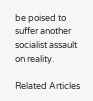be poised to suffer another socialist assault on reality.

Related Articles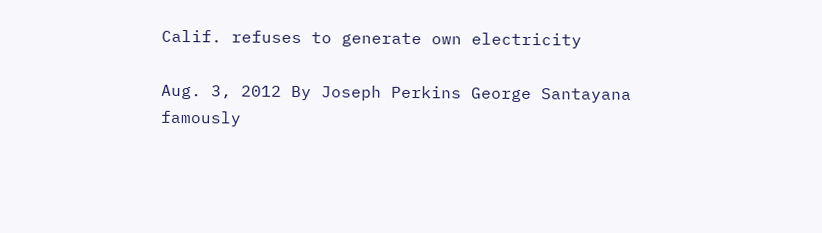Calif. refuses to generate own electricity

Aug. 3, 2012 By Joseph Perkins George Santayana famously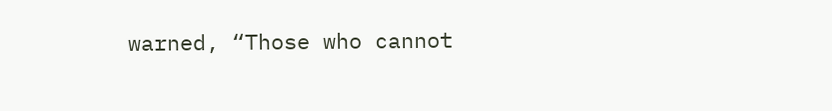warned, “Those who cannot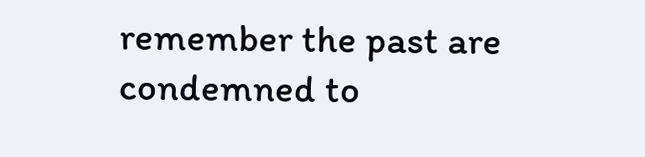remember the past are condemned to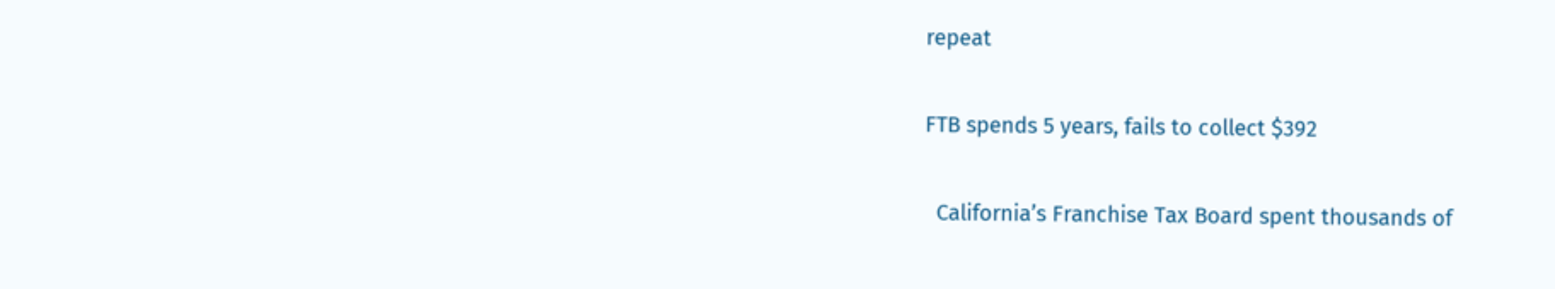repeat

FTB spends 5 years, fails to collect $392

  California’s Franchise Tax Board spent thousands of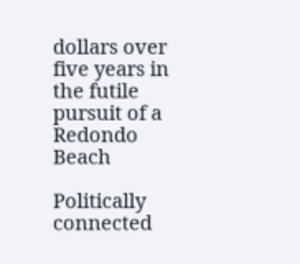dollars over five years in the futile pursuit of a Redondo Beach

Politically connected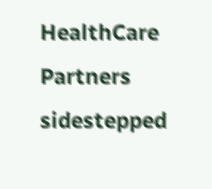HealthCare Partners sidestepped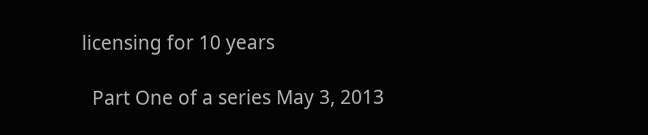licensing for 10 years

  Part One of a series May 3, 2013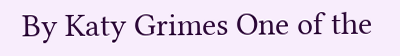By Katy Grimes One of the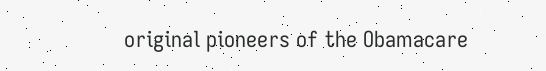original pioneers of the Obamacare